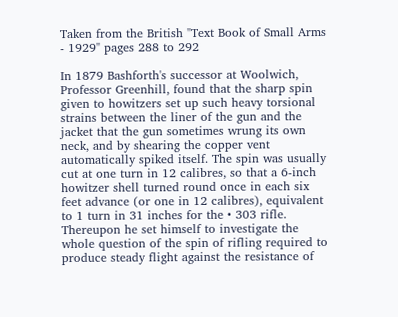Taken from the British "Text Book of Small Arms - 1929" pages 288 to 292

In 1879 Bashforth's successor at Woolwich, Professor Greenhill, found that the sharp spin given to howitzers set up such heavy torsional strains between the liner of the gun and the jacket that the gun sometimes wrung its own neck, and by shearing the copper vent automatically spiked itself. The spin was usually cut at one turn in 12 calibres, so that a 6-inch howitzer shell turned round once in each six feet advance (or one in 12 calibres), equivalent to 1 turn in 31 inches for the • 303 rifle. Thereupon he set himself to investigate the whole question of the spin of rifling required to produce steady flight against the resistance of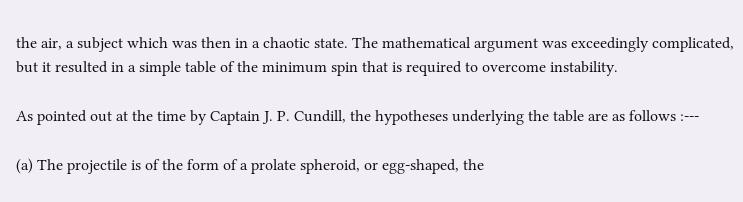the air, a subject which was then in a chaotic state. The mathematical argument was exceedingly complicated, but it resulted in a simple table of the minimum spin that is required to overcome instability.

As pointed out at the time by Captain J. P. Cundill, the hypotheses underlying the table are as follows :---

(a) The projectile is of the form of a prolate spheroid, or egg-shaped, the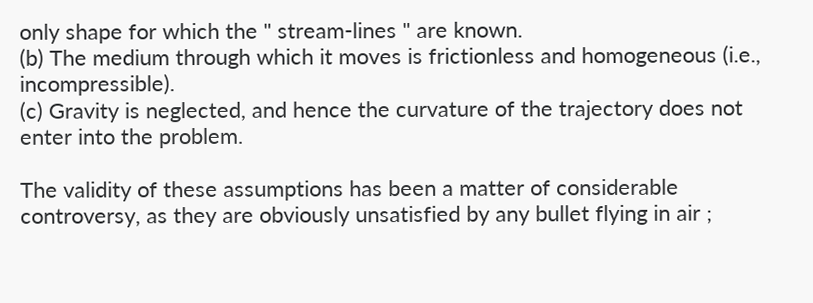only shape for which the " stream-lines " are known.
(b) The medium through which it moves is frictionless and homogeneous (i.e., incompressible).
(c) Gravity is neglected, and hence the curvature of the trajectory does not enter into the problem.

The validity of these assumptions has been a matter of considerable controversy, as they are obviously unsatisfied by any bullet flying in air ;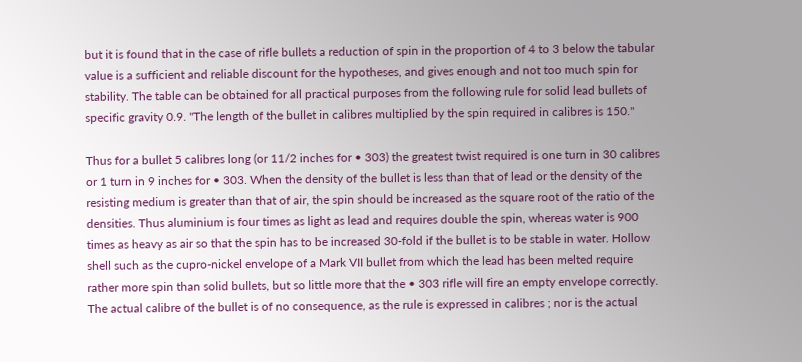but it is found that in the case of rifle bullets a reduction of spin in the proportion of 4 to 3 below the tabular value is a sufficient and reliable discount for the hypotheses, and gives enough and not too much spin for stability. The table can be obtained for all practical purposes from the following rule for solid lead bullets of specific gravity 0.9. "The length of the bullet in calibres multiplied by the spin required in calibres is 150."

Thus for a bullet 5 calibres long (or 11/2 inches for • 303) the greatest twist required is one turn in 30 calibres or 1 turn in 9 inches for • 303. When the density of the bullet is less than that of lead or the density of the resisting medium is greater than that of air, the spin should be increased as the square root of the ratio of the densities. Thus aluminium is four times as light as lead and requires double the spin, whereas water is 900 times as heavy as air so that the spin has to be increased 30-fold if the bullet is to be stable in water. Hollow shell such as the cupro-nickel envelope of a Mark VII bullet from which the lead has been melted require rather more spin than solid bullets, but so little more that the • 303 rifle will fire an empty envelope correctly. The actual calibre of the bullet is of no consequence, as the rule is expressed in calibres ; nor is the actual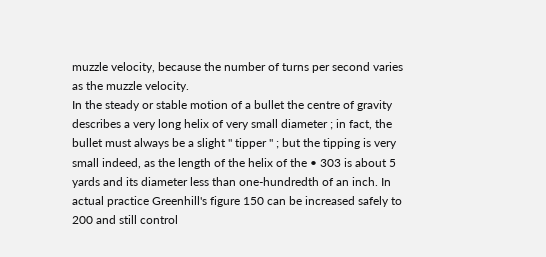muzzle velocity, because the number of turns per second varies as the muzzle velocity.
In the steady or stable motion of a bullet the centre of gravity describes a very long helix of very small diameter ; in fact, the bullet must always be a slight " tipper " ; but the tipping is very small indeed, as the length of the helix of the • 303 is about 5 yards and its diameter less than one-hundredth of an inch. In actual practice Greenhill's figure 150 can be increased safely to 200 and still control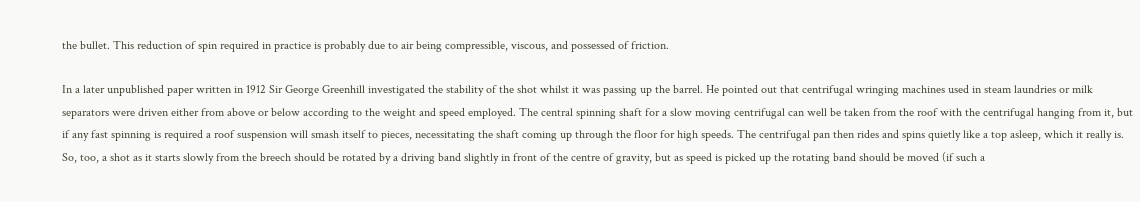the bullet. This reduction of spin required in practice is probably due to air being compressible, viscous, and possessed of friction.

In a later unpublished paper written in 1912 Sir George Greenhill investigated the stability of the shot whilst it was passing up the barrel. He pointed out that centrifugal wringing machines used in steam laundries or milk separators were driven either from above or below according to the weight and speed employed. The central spinning shaft for a slow moving centrifugal can well be taken from the roof with the centrifugal hanging from it, but if any fast spinning is required a roof suspension will smash itself to pieces, necessitating the shaft coming up through the floor for high speeds. The centrifugal pan then rides and spins quietly like a top asleep, which it really is. So, too, a shot as it starts slowly from the breech should be rotated by a driving band slightly in front of the centre of gravity, but as speed is picked up the rotating band should be moved (if such a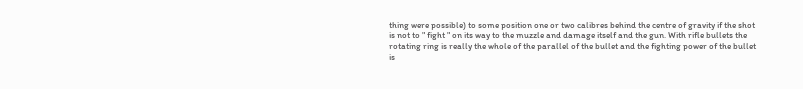thing were possible) to some position one or two calibres behind the centre of gravity if the shot is not to " fight " on its way to the muzzle and damage itself and the gun. With rifle bullets the rotating ring is really the whole of the parallel of the bullet and the fighting power of the bullet is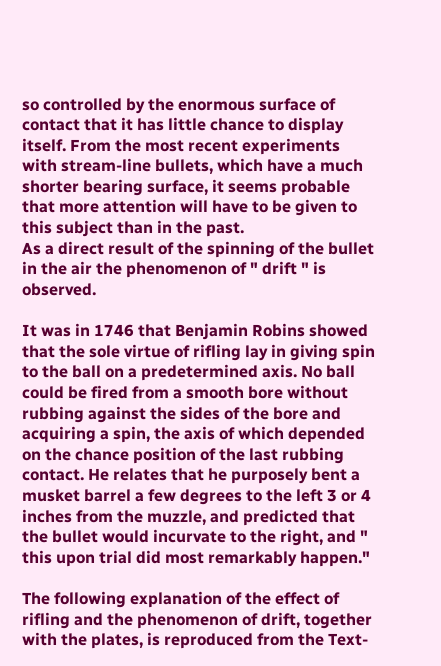so controlled by the enormous surface of contact that it has little chance to display itself. From the most recent experiments with stream-line bullets, which have a much shorter bearing surface, it seems probable that more attention will have to be given to this subject than in the past.
As a direct result of the spinning of the bullet in the air the phenomenon of " drift " is observed.

It was in 1746 that Benjamin Robins showed that the sole virtue of rifling lay in giving spin to the ball on a predetermined axis. No ball could be fired from a smooth bore without rubbing against the sides of the bore and acquiring a spin, the axis of which depended on the chance position of the last rubbing contact. He relates that he purposely bent a musket barrel a few degrees to the left 3 or 4 inches from the muzzle, and predicted that the bullet would incurvate to the right, and " this upon trial did most remarkably happen."

The following explanation of the effect of rifling and the phenomenon of drift, together with the plates, is reproduced from the Text-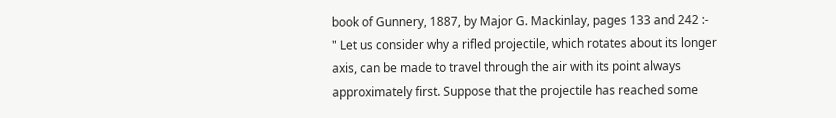book of Gunnery, 1887, by Major G. Mackinlay, pages 133 and 242 :-
" Let us consider why a rifled projectile, which rotates about its longer axis, can be made to travel through the air with its point always approximately first. Suppose that the projectile has reached some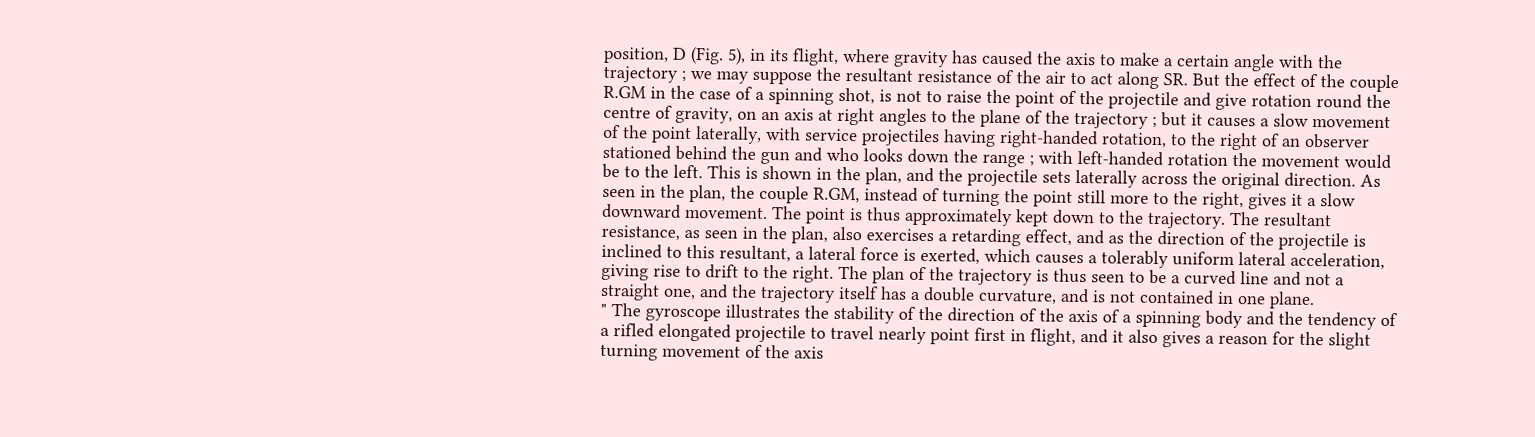position, D (Fig. 5), in its flight, where gravity has caused the axis to make a certain angle with the trajectory ; we may suppose the resultant resistance of the air to act along SR. But the effect of the couple R.GM in the case of a spinning shot, is not to raise the point of the projectile and give rotation round the centre of gravity, on an axis at right angles to the plane of the trajectory ; but it causes a slow movement of the point laterally, with service projectiles having right-handed rotation, to the right of an observer stationed behind the gun and who looks down the range ; with left-handed rotation the movement would be to the left. This is shown in the plan, and the projectile sets laterally across the original direction. As seen in the plan, the couple R.GM, instead of turning the point still more to the right, gives it a slow downward movement. The point is thus approximately kept down to the trajectory. The resultant resistance, as seen in the plan, also exercises a retarding effect, and as the direction of the projectile is inclined to this resultant, a lateral force is exerted, which causes a tolerably uniform lateral acceleration, giving rise to drift to the right. The plan of the trajectory is thus seen to be a curved line and not a straight one, and the trajectory itself has a double curvature, and is not contained in one plane.
" The gyroscope illustrates the stability of the direction of the axis of a spinning body and the tendency of a rifled elongated projectile to travel nearly point first in flight, and it also gives a reason for the slight turning movement of the axis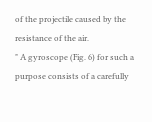of the projectile caused by the resistance of the air.
" A gyroscope (Fig. 6) for such a purpose consists of a carefully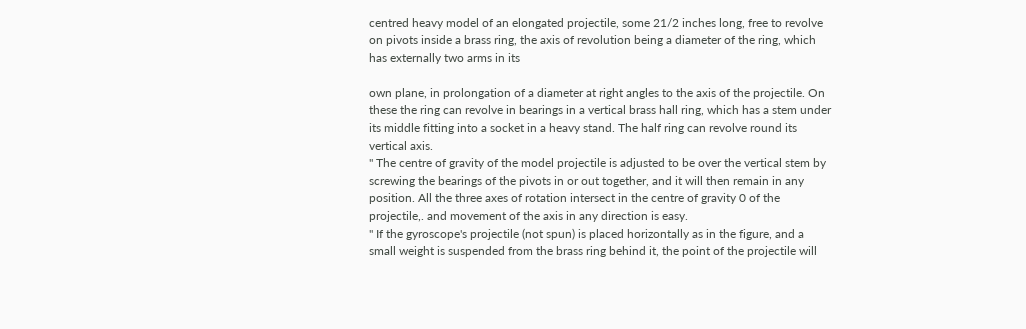centred heavy model of an elongated projectile, some 21/2 inches long, free to revolve on pivots inside a brass ring, the axis of revolution being a diameter of the ring, which has externally two arms in its

own plane, in prolongation of a diameter at right angles to the axis of the projectile. On these the ring can revolve in bearings in a vertical brass hall ring, which has a stem under its middle fitting into a socket in a heavy stand. The half ring can revolve round its vertical axis.
" The centre of gravity of the model projectile is adjusted to be over the vertical stem by screwing the bearings of the pivots in or out together, and it will then remain in any position. All the three axes of rotation intersect in the centre of gravity 0 of the projectile,. and movement of the axis in any direction is easy.
" If the gyroscope's projectile (not spun) is placed horizontally as in the figure, and a small weight is suspended from the brass ring behind it, the point of the projectile will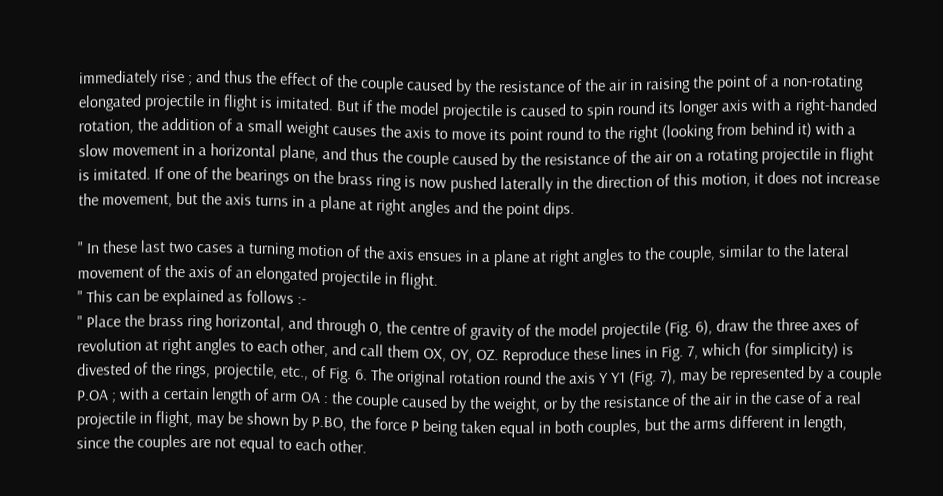immediately rise ; and thus the effect of the couple caused by the resistance of the air in raising the point of a non-rotating elongated projectile in flight is imitated. But if the model projectile is caused to spin round its longer axis with a right-handed rotation, the addition of a small weight causes the axis to move its point round to the right (looking from behind it) with a slow movement in a horizontal plane, and thus the couple caused by the resistance of the air on a rotating projectile in flight is imitated. If one of the bearings on the brass ring is now pushed laterally in the direction of this motion, it does not increase the movement, but the axis turns in a plane at right angles and the point dips.

" In these last two cases a turning motion of the axis ensues in a plane at right angles to the couple, similar to the lateral movement of the axis of an elongated projectile in flight.
" This can be explained as follows :-
" Place the brass ring horizontal, and through 0, the centre of gravity of the model projectile (Fig. 6), draw the three axes of revolution at right angles to each other, and call them OX, OY, OZ. Reproduce these lines in Fig. 7, which (for simplicity) is divested of the rings, projectile, etc., of Fig. 6. The original rotation round the axis Y Y1 (Fig. 7), may be represented by a couple P.OA ; with a certain length of arm OA : the couple caused by the weight, or by the resistance of the air in the case of a real projectile in flight, may be shown by P.BO, the force P being taken equal in both couples, but the arms different in length, since the couples are not equal to each other.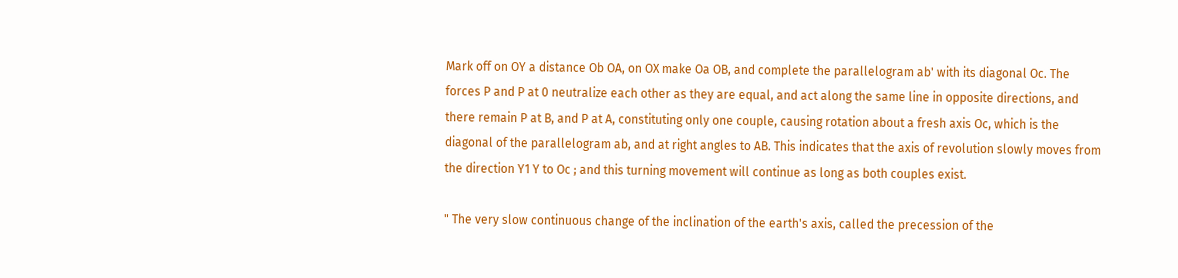Mark off on OY a distance Ob OA, on OX make Oa OB, and complete the parallelogram ab' with its diagonal Oc. The forces P and P at 0 neutralize each other as they are equal, and act along the same line in opposite directions, and there remain P at B, and P at A, constituting only one couple, causing rotation about a fresh axis Oc, which is the diagonal of the parallelogram ab, and at right angles to AB. This indicates that the axis of revolution slowly moves from the direction Y1 Y to Oc ; and this turning movement will continue as long as both couples exist.

" The very slow continuous change of the inclination of the earth's axis, called the precession of the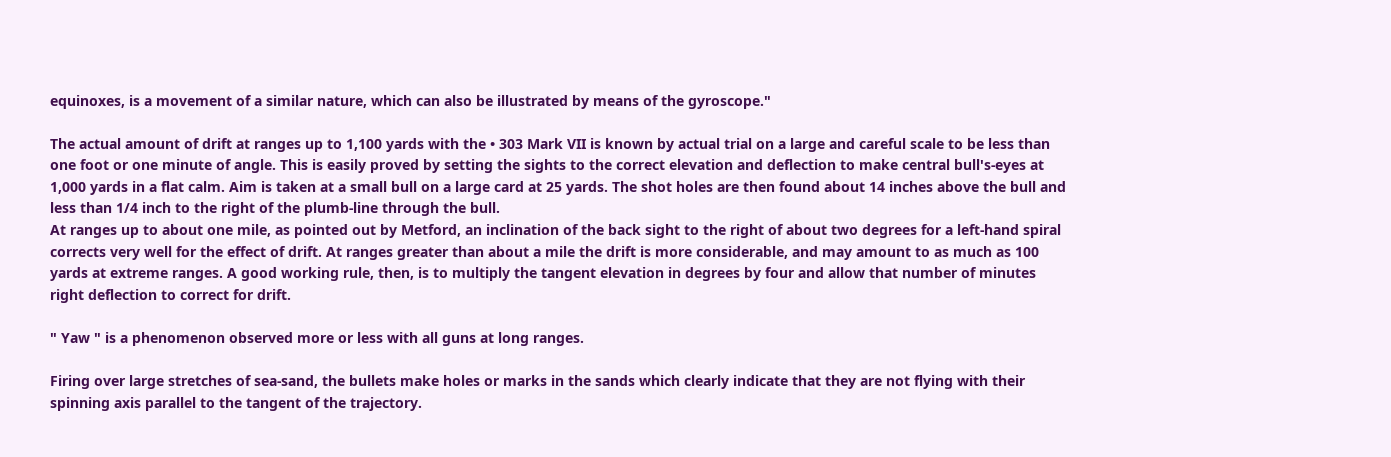equinoxes, is a movement of a similar nature, which can also be illustrated by means of the gyroscope."

The actual amount of drift at ranges up to 1,100 yards with the • 303 Mark VII is known by actual trial on a large and careful scale to be less than one foot or one minute of angle. This is easily proved by setting the sights to the correct elevation and deflection to make central bull's-eyes at 1,000 yards in a flat calm. Aim is taken at a small bull on a large card at 25 yards. The shot holes are then found about 14 inches above the bull and less than 1/4 inch to the right of the plumb-line through the bull.
At ranges up to about one mile, as pointed out by Metford, an inclination of the back sight to the right of about two degrees for a left-hand spiral corrects very well for the effect of drift. At ranges greater than about a mile the drift is more considerable, and may amount to as much as 100 yards at extreme ranges. A good working rule, then, is to multiply the tangent elevation in degrees by four and allow that number of minutes right deflection to correct for drift.

" Yaw " is a phenomenon observed more or less with all guns at long ranges.

Firing over large stretches of sea-sand, the bullets make holes or marks in the sands which clearly indicate that they are not flying with their spinning axis parallel to the tangent of the trajectory.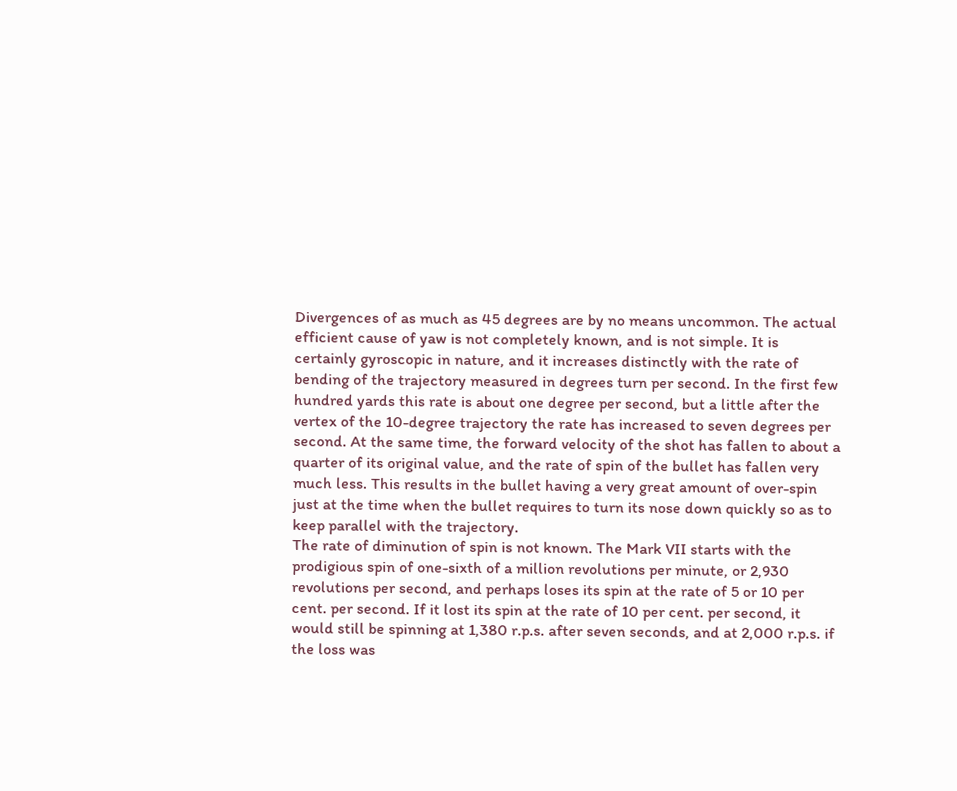Divergences of as much as 45 degrees are by no means uncommon. The actual efficient cause of yaw is not completely known, and is not simple. It is certainly gyroscopic in nature, and it increases distinctly with the rate of bending of the trajectory measured in degrees turn per second. In the first few hundred yards this rate is about one degree per second, but a little after the vertex of the 10-degree trajectory the rate has increased to seven degrees per second. At the same time, the forward velocity of the shot has fallen to about a quarter of its original value, and the rate of spin of the bullet has fallen very much less. This results in the bullet having a very great amount of over-spin just at the time when the bullet requires to turn its nose down quickly so as to keep parallel with the trajectory.
The rate of diminution of spin is not known. The Mark VII starts with the prodigious spin of one-sixth of a million revolutions per minute, or 2,930 revolutions per second, and perhaps loses its spin at the rate of 5 or 10 per cent. per second. If it lost its spin at the rate of 10 per cent. per second, it would still be spinning at 1,380 r.p.s. after seven seconds, and at 2,000 r.p.s. if the loss was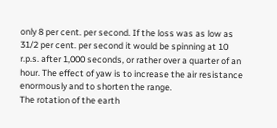only 8 per cent. per second. If the loss was as low as 31/2 per cent. per second it would be spinning at 10 r.p.s. after 1,000 seconds, or rather over a quarter of an hour. The effect of yaw is to increase the air resistance enormously and to shorten the range.
The rotation of the earth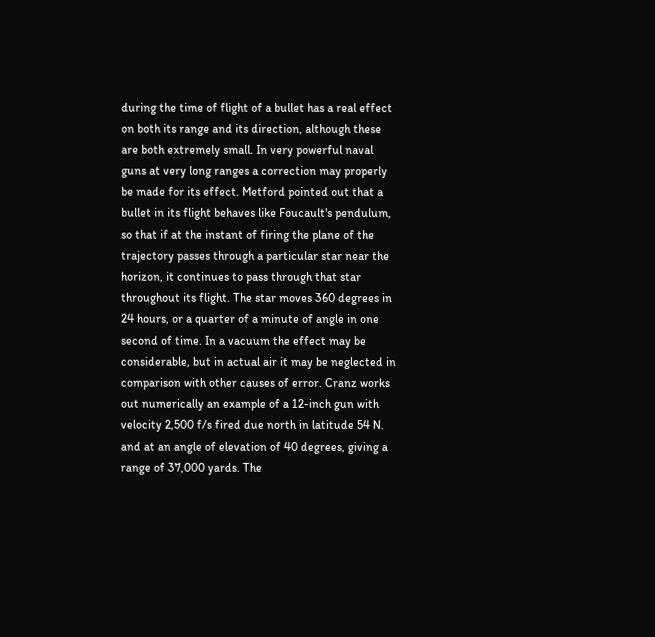during the time of flight of a bullet has a real effect on both its range and its direction, although these are both extremely small. In very powerful naval guns at very long ranges a correction may properly be made for its effect. Metford pointed out that a bullet in its flight behaves like Foucault's pendulum, so that if at the instant of firing the plane of the trajectory passes through a particular star near the horizon, it continues to pass through that star throughout its flight. The star moves 360 degrees in 24 hours, or a quarter of a minute of angle in one second of time. In a vacuum the effect may be considerable, but in actual air it may be neglected in comparison with other causes of error. Cranz works out numerically an example of a 12-inch gun with velocity 2,500 f/s fired due north in latitude 54 N. and at an angle of elevation of 40 degrees, giving a range of 37,000 yards. The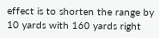effect is to shorten the range by 10 yards with 160 yards right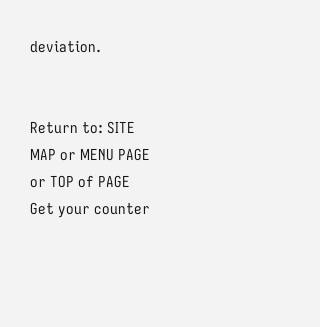deviation.


Return to: SITE MAP or MENU PAGE or TOP of PAGE
Get your counter